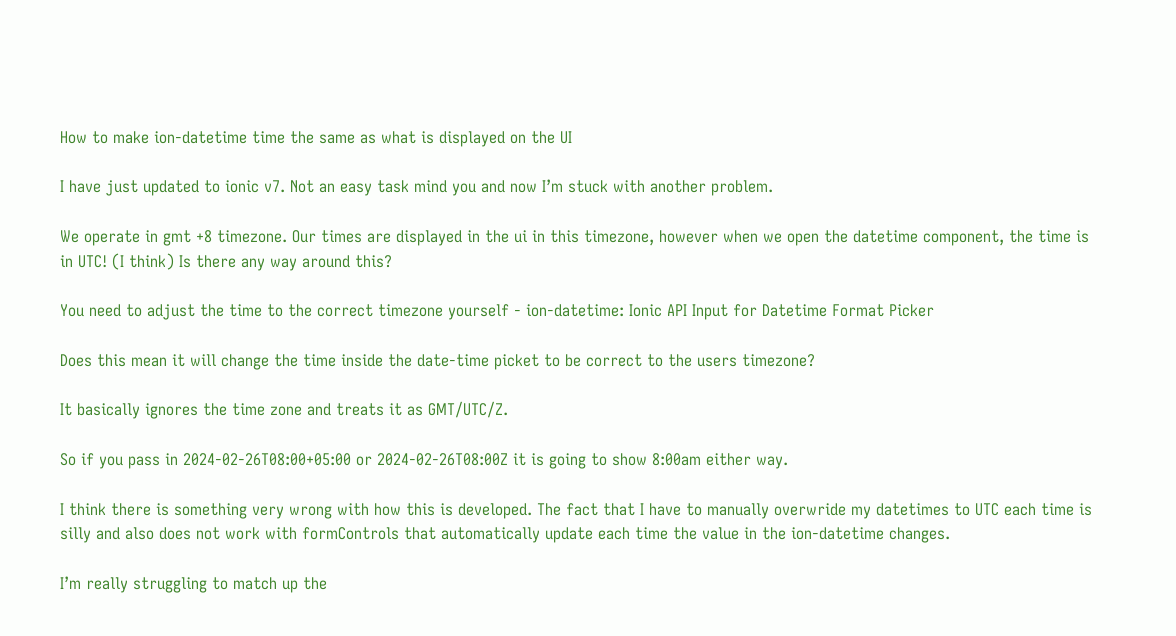How to make ion-datetime time the same as what is displayed on the UI

I have just updated to ionic v7. Not an easy task mind you and now I’m stuck with another problem.

We operate in gmt +8 timezone. Our times are displayed in the ui in this timezone, however when we open the datetime component, the time is in UTC! (I think) Is there any way around this?

You need to adjust the time to the correct timezone yourself - ion-datetime: Ionic API Input for Datetime Format Picker

Does this mean it will change the time inside the date-time picket to be correct to the users timezone?

It basically ignores the time zone and treats it as GMT/UTC/Z.

So if you pass in 2024-02-26T08:00+05:00 or 2024-02-26T08:00Z it is going to show 8:00am either way.

I think there is something very wrong with how this is developed. The fact that I have to manually overwride my datetimes to UTC each time is silly and also does not work with formControls that automatically update each time the value in the ion-datetime changes.

I’m really struggling to match up the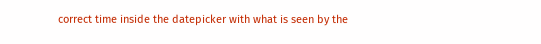correct time inside the datepicker with what is seen by the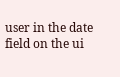user in the date field on the ui